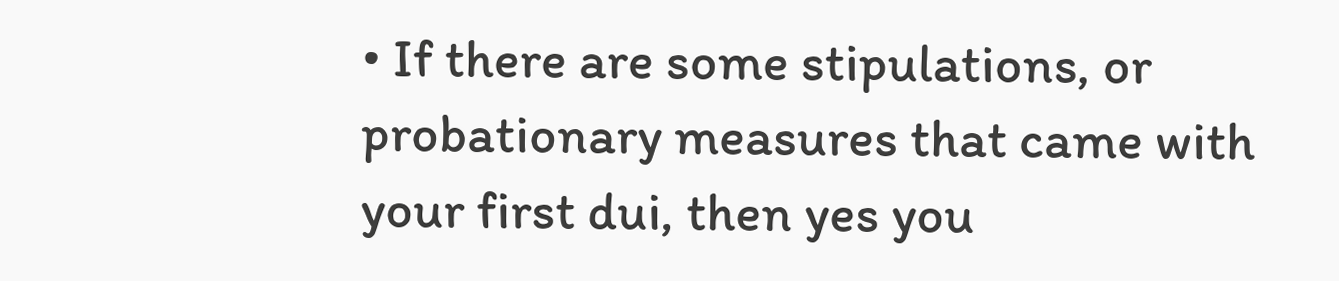• If there are some stipulations, or probationary measures that came with your first dui, then yes you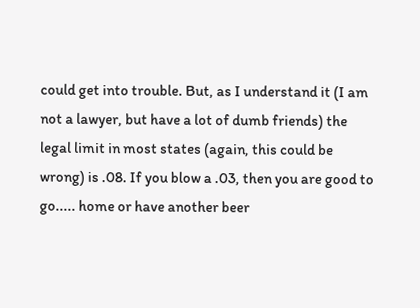could get into trouble. But, as I understand it (I am not a lawyer, but have a lot of dumb friends) the legal limit in most states (again, this could be wrong) is .08. If you blow a .03, then you are good to go..... home or have another beer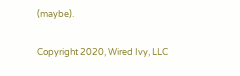(maybe).

Copyright 2020, Wired Ivy, LLC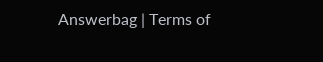Answerbag | Terms of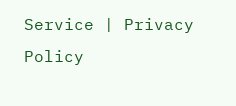Service | Privacy Policy